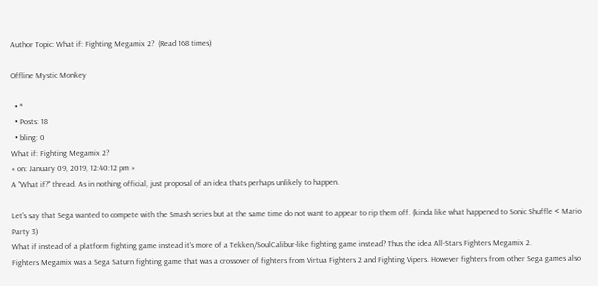Author Topic: What if: Fighting Megamix 2?  (Read 168 times)

Offline Mystic Monkey

  • *
  • Posts: 18
  • bling: 0
What if: Fighting Megamix 2?
« on: January 09, 2019, 12:40:12 pm »
A "What if?" thread. As in nothing official, just proposal of an idea thats perhaps unlikely to happen.

Let's say that Sega wanted to compete with the Smash series but at the same time do not want to appear to rip them off. (kinda like what happened to Sonic Shuffle < Mario Party 3)
What if instead of a platform fighting game instead it's more of a Tekken/SoulCalibur-like fighting game instead? Thus the idea All-Stars Fighters Megamix 2.
Fighters Megamix was a Sega Saturn fighting game that was a crossover of fighters from Virtua Fighters 2 and Fighting Vipers. However fighters from other Sega games also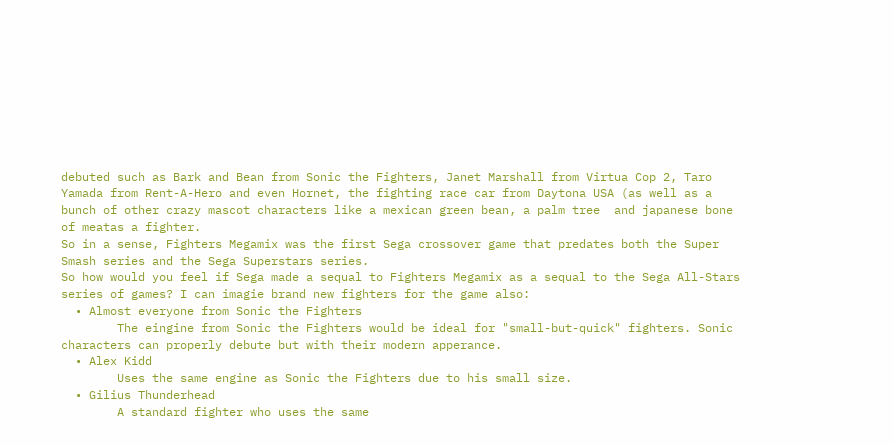debuted such as Bark and Bean from Sonic the Fighters, Janet Marshall from Virtua Cop 2, Taro Yamada from Rent-A-Hero and even Hornet, the fighting race car from Daytona USA (as well as a bunch of other crazy mascot characters like a mexican green bean, a palm tree  and japanese bone of meatas a fighter.
So in a sense, Fighters Megamix was the first Sega crossover game that predates both the Super Smash series and the Sega Superstars series.
So how would you feel if Sega made a sequal to Fighters Megamix as a sequal to the Sega All-Stars series of games? I can imagie brand new fighters for the game also:
  • Almost everyone from Sonic the Fighters
        The eingine from Sonic the Fighters would be ideal for "small-but-quick" fighters. Sonic characters can properly debute but with their modern apperance.
  • Alex Kidd
        Uses the same engine as Sonic the Fighters due to his small size.
  • Gilius Thunderhead
        A standard fighter who uses the same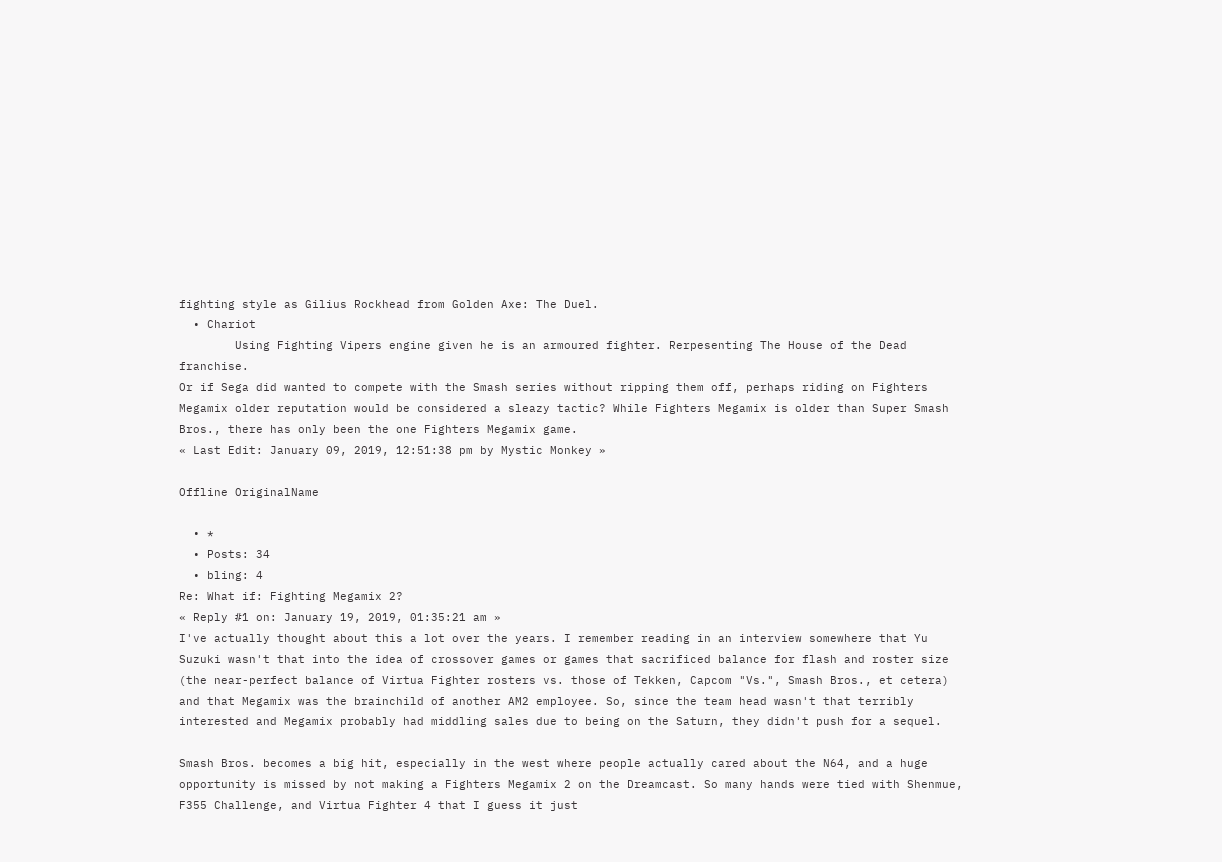fighting style as Gilius Rockhead from Golden Axe: The Duel.
  • Chariot
        Using Fighting Vipers engine given he is an armoured fighter. Rerpesenting The House of the Dead franchise.
Or if Sega did wanted to compete with the Smash series without ripping them off, perhaps riding on Fighters Megamix older reputation would be considered a sleazy tactic? While Fighters Megamix is older than Super Smash Bros., there has only been the one Fighters Megamix game.
« Last Edit: January 09, 2019, 12:51:38 pm by Mystic Monkey »

Offline OriginalName

  • *
  • Posts: 34
  • bling: 4
Re: What if: Fighting Megamix 2?
« Reply #1 on: January 19, 2019, 01:35:21 am »
I've actually thought about this a lot over the years. I remember reading in an interview somewhere that Yu Suzuki wasn't that into the idea of crossover games or games that sacrificed balance for flash and roster size (the near-perfect balance of Virtua Fighter rosters vs. those of Tekken, Capcom "Vs.", Smash Bros., et cetera) and that Megamix was the brainchild of another AM2 employee. So, since the team head wasn't that terribly interested and Megamix probably had middling sales due to being on the Saturn, they didn't push for a sequel.

Smash Bros. becomes a big hit, especially in the west where people actually cared about the N64, and a huge opportunity is missed by not making a Fighters Megamix 2 on the Dreamcast. So many hands were tied with Shenmue, F355 Challenge, and Virtua Fighter 4 that I guess it just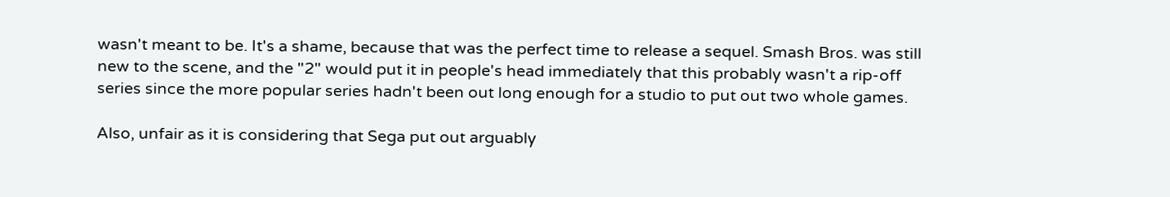wasn't meant to be. It's a shame, because that was the perfect time to release a sequel. Smash Bros. was still new to the scene, and the "2" would put it in people's head immediately that this probably wasn't a rip-off series since the more popular series hadn't been out long enough for a studio to put out two whole games.

Also, unfair as it is considering that Sega put out arguably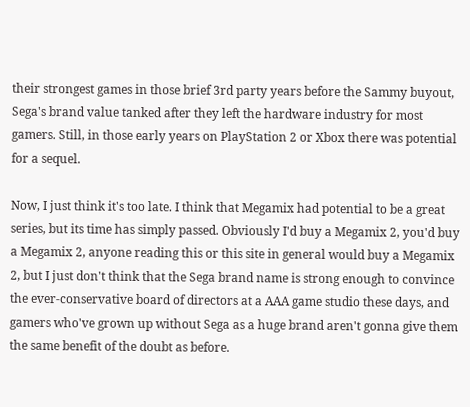their strongest games in those brief 3rd party years before the Sammy buyout, Sega's brand value tanked after they left the hardware industry for most gamers. Still, in those early years on PlayStation 2 or Xbox there was potential for a sequel.

Now, I just think it's too late. I think that Megamix had potential to be a great series, but its time has simply passed. Obviously I'd buy a Megamix 2, you'd buy a Megamix 2, anyone reading this or this site in general would buy a Megamix 2, but I just don't think that the Sega brand name is strong enough to convince the ever-conservative board of directors at a AAA game studio these days, and gamers who've grown up without Sega as a huge brand aren't gonna give them the same benefit of the doubt as before.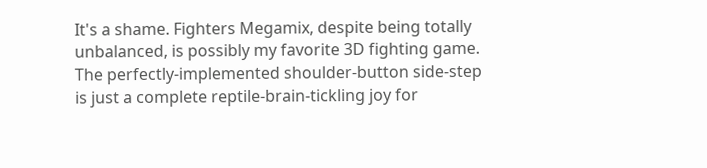It's a shame. Fighters Megamix, despite being totally unbalanced, is possibly my favorite 3D fighting game. The perfectly-implemented shoulder-button side-step is just a complete reptile-brain-tickling joy for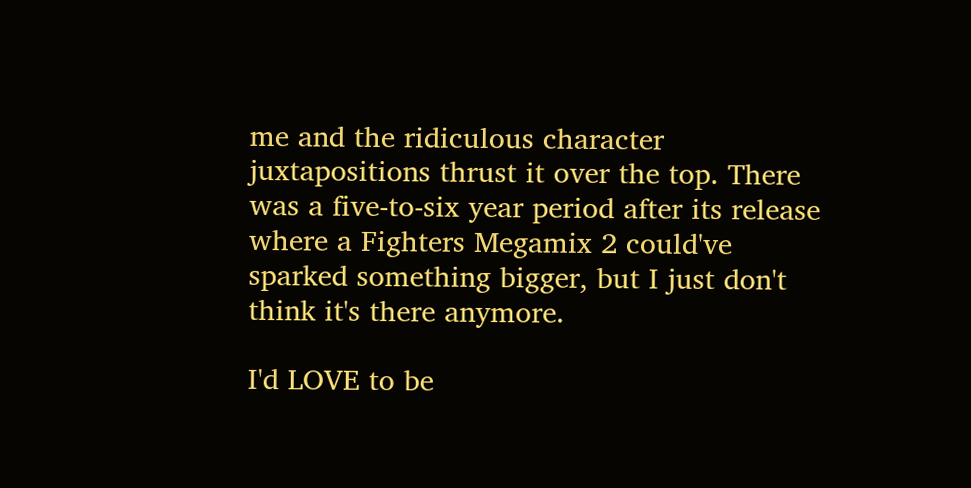me and the ridiculous character juxtapositions thrust it over the top. There was a five-to-six year period after its release where a Fighters Megamix 2 could've sparked something bigger, but I just don't think it's there anymore.

I'd LOVE to be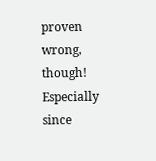proven wrong, though! Especially since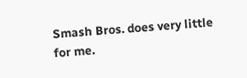Smash Bros. does very little for me.